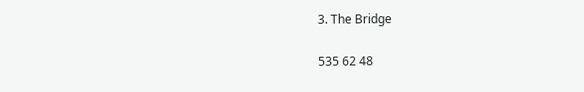3. The Bridge

535 62 48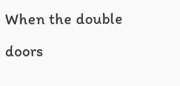When the double doors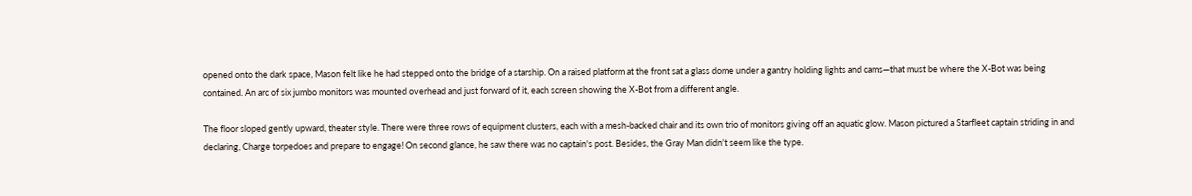opened onto the dark space, Mason felt like he had stepped onto the bridge of a starship. On a raised platform at the front sat a glass dome under a gantry holding lights and cams—that must be where the X-Bot was being contained. An arc of six jumbo monitors was mounted overhead and just forward of it, each screen showing the X-Bot from a different angle.

The floor sloped gently upward, theater style. There were three rows of equipment clusters, each with a mesh-backed chair and its own trio of monitors giving off an aquatic glow. Mason pictured a Starfleet captain striding in and declaring, Charge torpedoes and prepare to engage! On second glance, he saw there was no captain's post. Besides, the Gray Man didn't seem like the type.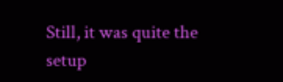Still, it was quite the setup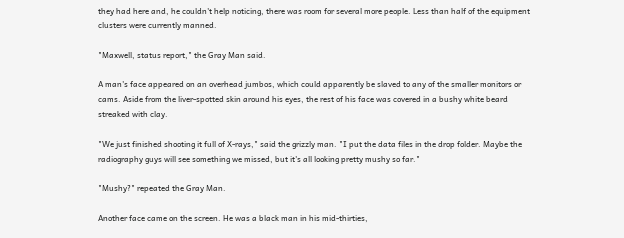they had here and, he couldn't help noticing, there was room for several more people. Less than half of the equipment clusters were currently manned.

"Maxwell, status report," the Gray Man said.

A man's face appeared on an overhead jumbos, which could apparently be slaved to any of the smaller monitors or cams. Aside from the liver-spotted skin around his eyes, the rest of his face was covered in a bushy white beard streaked with clay.

"We just finished shooting it full of X-rays," said the grizzly man. "I put the data files in the drop folder. Maybe the radiography guys will see something we missed, but it's all looking pretty mushy so far."

"Mushy?" repeated the Gray Man.

Another face came on the screen. He was a black man in his mid-thirties,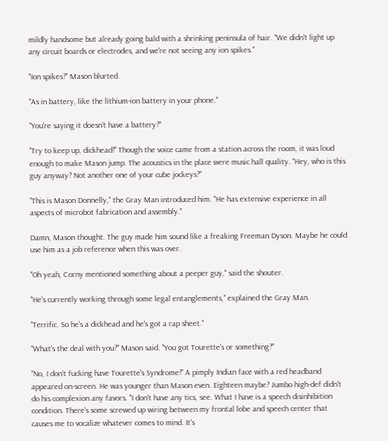mildly handsome but already going bald with a shrinking peninsula of hair. "We didn't light up any circuit boards or electrodes, and we're not seeing any ion spikes."

"Ion spikes?" Mason blurted.

"As in battery, like the lithium-ion battery in your phone."

"You're saying it doesn't have a battery?"

"Try to keep up, dickhead!" Though the voice came from a station across the room, it was loud enough to make Mason jump. The acoustics in the place were music hall quality. "Hey, who is this guy anyway? Not another one of your cube jockeys?"

"This is Mason Donnelly," the Gray Man introduced him. "He has extensive experience in all aspects of microbot fabrication and assembly."

Damn, Mason thought. The guy made him sound like a freaking Freeman Dyson. Maybe he could use him as a job reference when this was over.

"Oh yeah, Corny mentioned something about a peeper guy," said the shouter.

"He's currently working through some legal entanglements," explained the Gray Man.

"Terrific. So he's a dickhead and he's got a rap sheet."

"What's the deal with you?" Mason said. "You got Tourette's or something?"

"No, I don't fucking have Tourette's Syndrome!" A pimply Indian face with a red headband appeared on-screen. He was younger than Mason even. Eighteen maybe? Jumbo high-def didn't do his complexion any favors. "I don't have any tics, see. What I have is a speech disinhibition condition. There's some screwed up wiring between my frontal lobe and speech center that causes me to vocalize whatever comes to mind. It's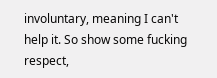involuntary, meaning I can't help it. So show some fucking respect,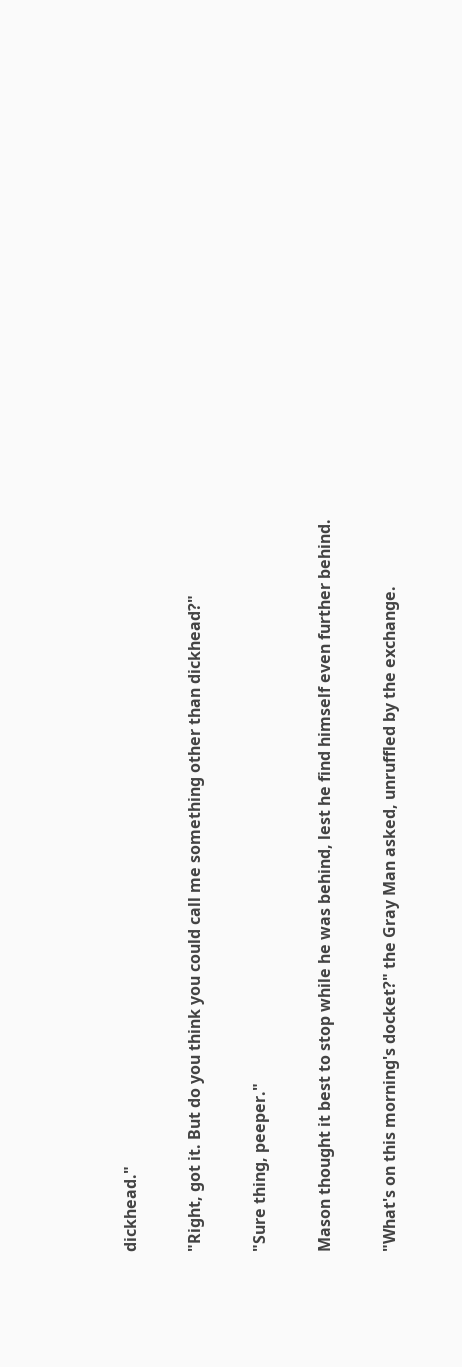dickhead."

"Right, got it. But do you think you could call me something other than dickhead?"

"Sure thing, peeper."

Mason thought it best to stop while he was behind, lest he find himself even further behind.

"What's on this morning's docket?" the Gray Man asked, unruffled by the exchange.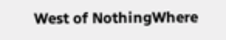West of NothingWhere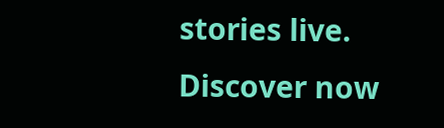stories live. Discover now